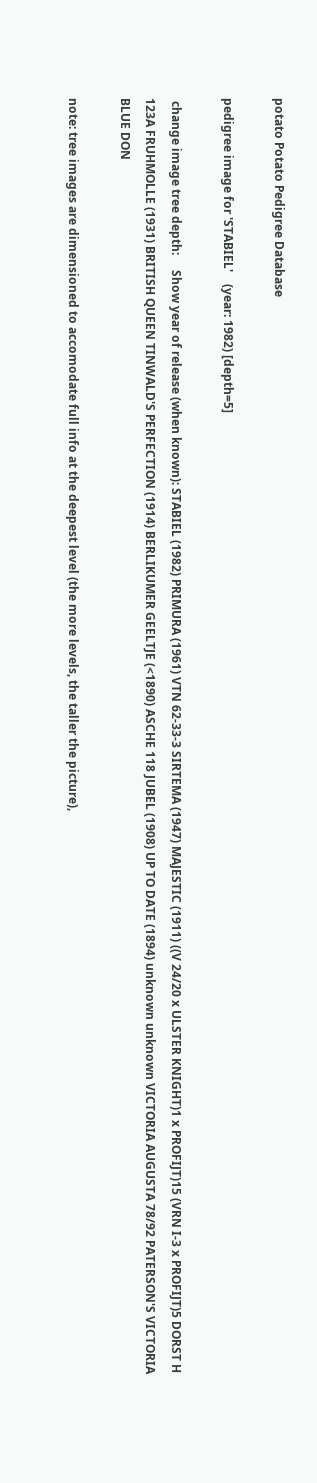potato Potato Pedigree Database

pedigree image for 'STABIEL'    (year: 1982) [depth=5]

 change image tree depth:     Show year of release (when known): STABIEL (1982) PRIMURA (1961) VTN 62-33-3 SIRTEMA (1947) MAJESTIC (1911) ((V 24/20 x ULSTER KNIGHT)1 x PROFIJT)15 (VRN I-3 x PROFIJT)5 DORST H 123A FRUHMOLLE (1931) BRITISH QUEEN TINWALD'S PERFECTION (1914) BERLIKUMER GEELTJE (<1890) ASCHE 118 JUBEL (1908) UP TO DATE (1894) unknown unknown VICTORIA AUGUSTA 78/92 PATERSON'S VICTORIA BLUE DON

note: tree images are dimensioned to accomodate full info at the deepest level (the more levels, the taller the picture),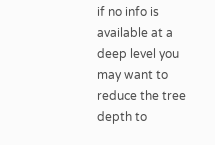if no info is available at a deep level you may want to reduce the tree depth to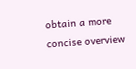obtain a more concise overview